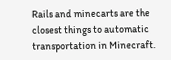Rails and minecarts are the closest things to automatic transportation in Minecraft.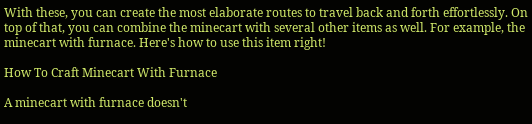With these, you can create the most elaborate routes to travel back and forth effortlessly. On top of that, you can combine the minecart with several other items as well. For example, the minecart with furnace. Here's how to use this item right!

How To Craft Minecart With Furnace

A minecart with furnace doesn't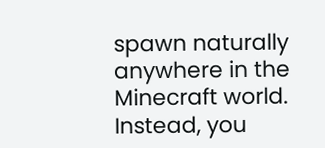spawn naturally anywhere in the Minecraft world. Instead, you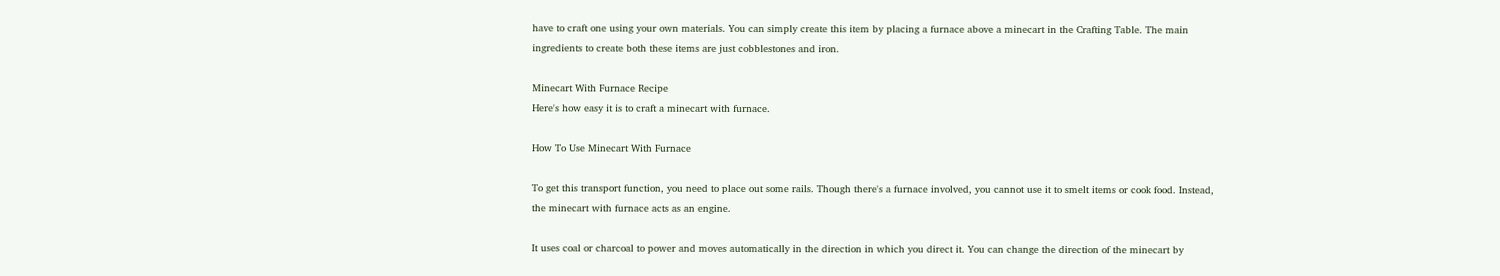have to craft one using your own materials. You can simply create this item by placing a furnace above a minecart in the Crafting Table. The main ingredients to create both these items are just cobblestones and iron.

Minecart With Furnace Recipe
Here's how easy it is to craft a minecart with furnace.

How To Use Minecart With Furnace

To get this transport function, you need to place out some rails. Though there's a furnace involved, you cannot use it to smelt items or cook food. Instead, the minecart with furnace acts as an engine.

It uses coal or charcoal to power and moves automatically in the direction in which you direct it. You can change the direction of the minecart by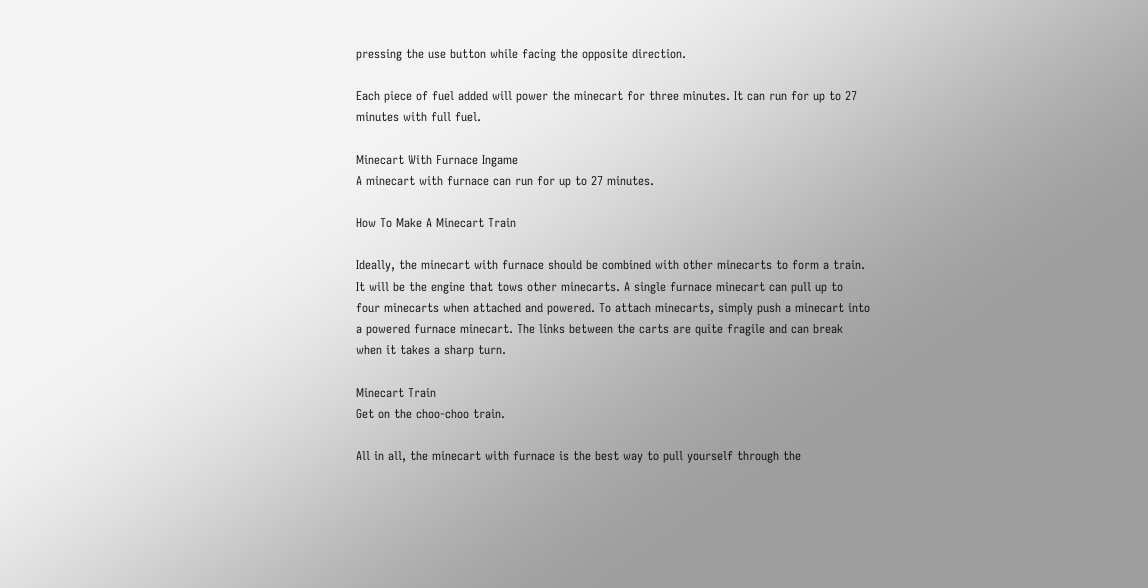pressing the use button while facing the opposite direction.

Each piece of fuel added will power the minecart for three minutes. It can run for up to 27 minutes with full fuel.

Minecart With Furnace Ingame
A minecart with furnace can run for up to 27 minutes.

How To Make A Minecart Train

Ideally, the minecart with furnace should be combined with other minecarts to form a train. It will be the engine that tows other minecarts. A single furnace minecart can pull up to four minecarts when attached and powered. To attach minecarts, simply push a minecart into a powered furnace minecart. The links between the carts are quite fragile and can break when it takes a sharp turn.

Minecart Train
Get on the choo-choo train.

All in all, the minecart with furnace is the best way to pull yourself through the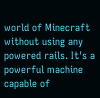world of Minecraft without using any powered rails. It's a powerful machine capable of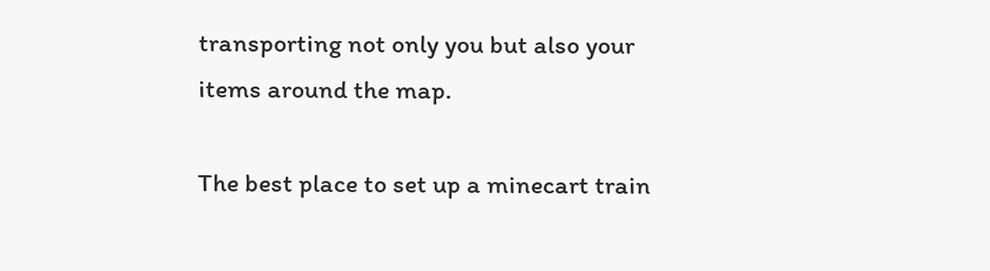transporting not only you but also your items around the map.

The best place to set up a minecart train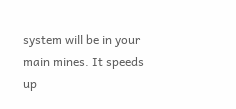system will be in your main mines. It speeds up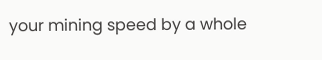your mining speed by a whole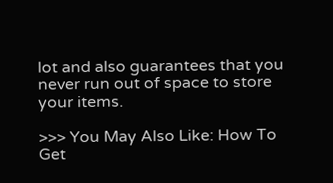lot and also guarantees that you never run out of space to store your items.

>>> You May Also Like: How To Get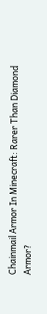Chainmail Armor In Minecraft: Rarer Than Diamond Armor?